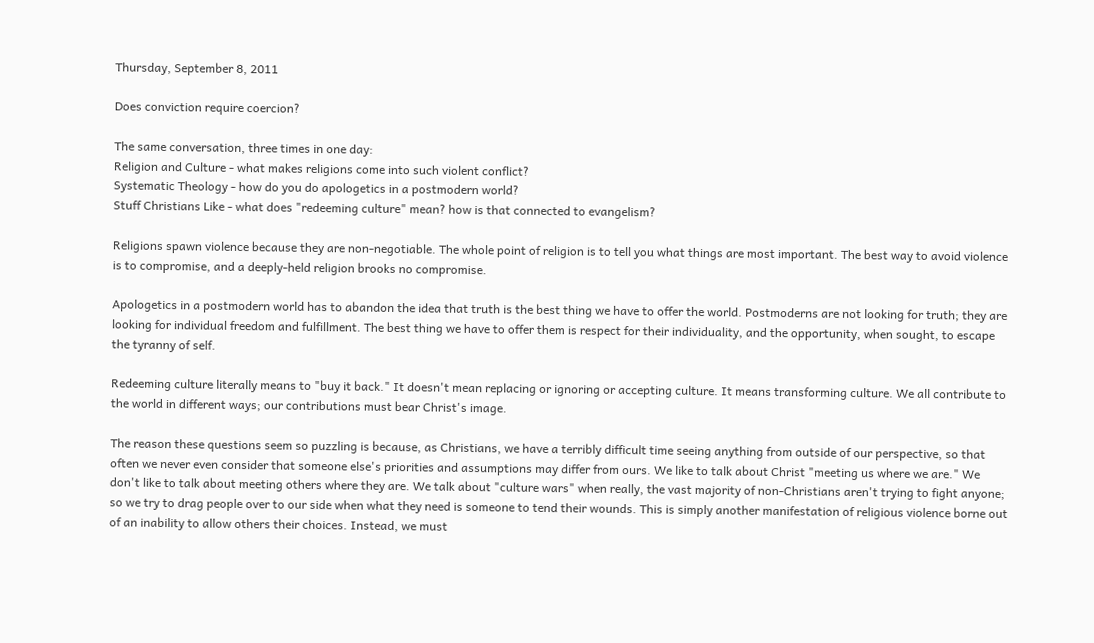Thursday, September 8, 2011

Does conviction require coercion?

The same conversation, three times in one day:
Religion and Culture - what makes religions come into such violent conflict?
Systematic Theology - how do you do apologetics in a postmodern world?
Stuff Christians Like - what does "redeeming culture" mean? how is that connected to evangelism?

Religions spawn violence because they are non-negotiable. The whole point of religion is to tell you what things are most important. The best way to avoid violence is to compromise, and a deeply-held religion brooks no compromise.

Apologetics in a postmodern world has to abandon the idea that truth is the best thing we have to offer the world. Postmoderns are not looking for truth; they are looking for individual freedom and fulfillment. The best thing we have to offer them is respect for their individuality, and the opportunity, when sought, to escape the tyranny of self.

Redeeming culture literally means to "buy it back." It doesn't mean replacing or ignoring or accepting culture. It means transforming culture. We all contribute to the world in different ways; our contributions must bear Christ's image.

The reason these questions seem so puzzling is because, as Christians, we have a terribly difficult time seeing anything from outside of our perspective, so that often we never even consider that someone else's priorities and assumptions may differ from ours. We like to talk about Christ "meeting us where we are." We don't like to talk about meeting others where they are. We talk about "culture wars" when really, the vast majority of non-Christians aren't trying to fight anyone; so we try to drag people over to our side when what they need is someone to tend their wounds. This is simply another manifestation of religious violence borne out of an inability to allow others their choices. Instead, we must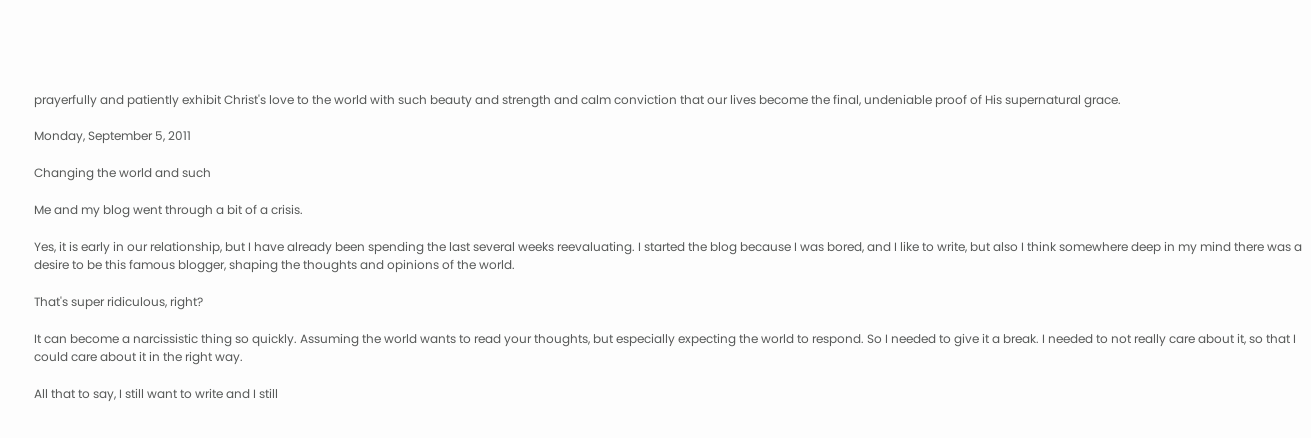prayerfully and patiently exhibit Christ's love to the world with such beauty and strength and calm conviction that our lives become the final, undeniable proof of His supernatural grace.

Monday, September 5, 2011

Changing the world and such

Me and my blog went through a bit of a crisis.

Yes, it is early in our relationship, but I have already been spending the last several weeks reevaluating. I started the blog because I was bored, and I like to write, but also I think somewhere deep in my mind there was a desire to be this famous blogger, shaping the thoughts and opinions of the world.

That's super ridiculous, right?

It can become a narcissistic thing so quickly. Assuming the world wants to read your thoughts, but especially expecting the world to respond. So I needed to give it a break. I needed to not really care about it, so that I could care about it in the right way.

All that to say, I still want to write and I still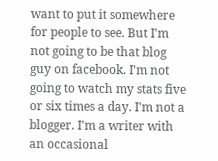want to put it somewhere for people to see. But I'm not going to be that blog guy on facebook. I'm not going to watch my stats five or six times a day. I'm not a blogger. I'm a writer with an occasional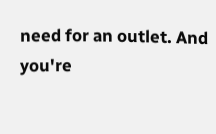need for an outlet. And you're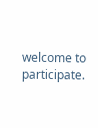welcome to participate.